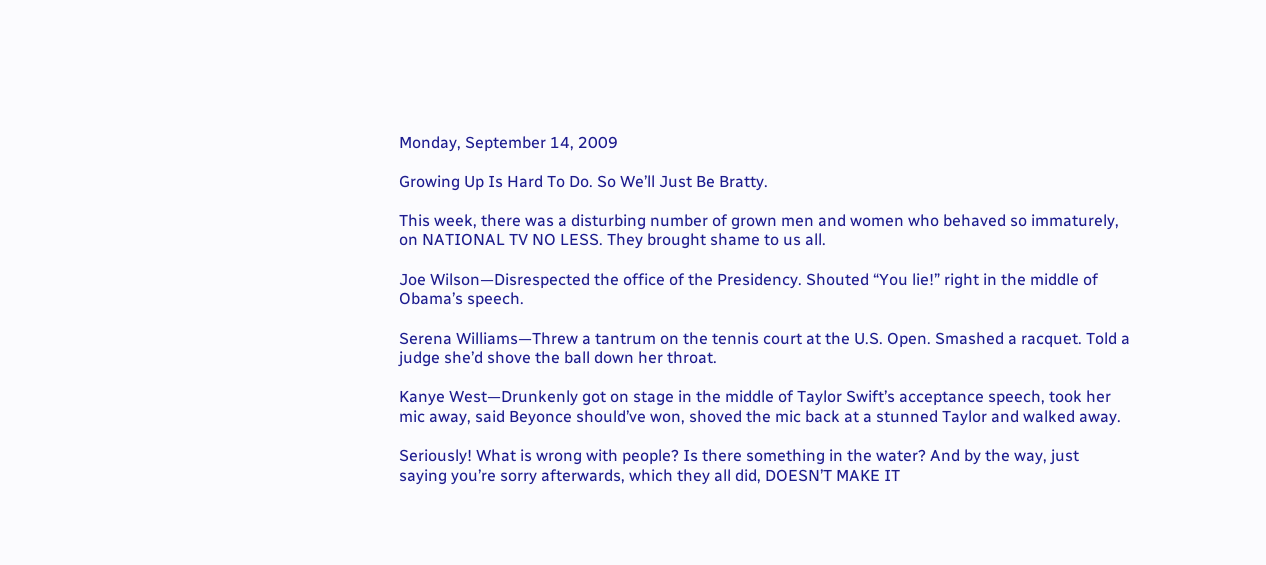Monday, September 14, 2009

Growing Up Is Hard To Do. So We’ll Just Be Bratty.

This week, there was a disturbing number of grown men and women who behaved so immaturely, on NATIONAL TV NO LESS. They brought shame to us all.

Joe Wilson—Disrespected the office of the Presidency. Shouted “You lie!” right in the middle of Obama’s speech.

Serena Williams—Threw a tantrum on the tennis court at the U.S. Open. Smashed a racquet. Told a judge she’d shove the ball down her throat.

Kanye West—Drunkenly got on stage in the middle of Taylor Swift’s acceptance speech, took her mic away, said Beyonce should’ve won, shoved the mic back at a stunned Taylor and walked away.

Seriously! What is wrong with people? Is there something in the water? And by the way, just saying you’re sorry afterwards, which they all did, DOESN’T MAKE IT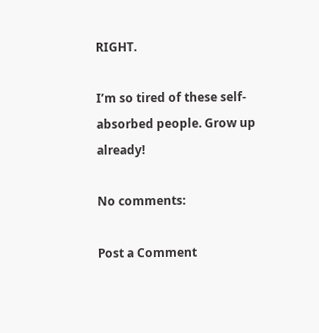RIGHT.

I’m so tired of these self-absorbed people. Grow up already!

No comments:

Post a Comment